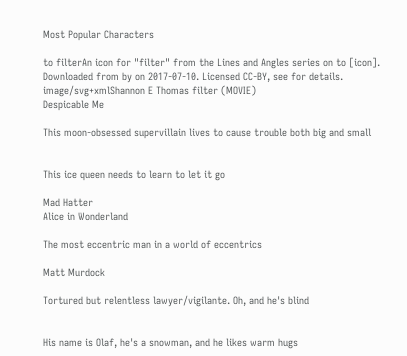Most Popular Characters

to filterAn icon for "filter" from the Lines and Angles series on to [icon]. Downloaded from by on 2017-07-10. Licensed CC-BY, see for details. image/svg+xmlShannon E Thomas filter (MOVIE)
Despicable Me

This moon-obsessed supervillain lives to cause trouble both big and small


This ice queen needs to learn to let it go

Mad Hatter
Alice in Wonderland

The most eccentric man in a world of eccentrics

Matt Murdock

Tortured but relentless lawyer/vigilante. Oh, and he's blind


His name is Olaf, he's a snowman, and he likes warm hugs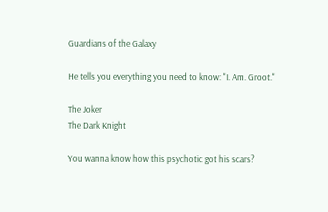Guardians of the Galaxy

He tells you everything you need to know: "I. Am. Groot."

The Joker
The Dark Knight

You wanna know how this psychotic got his scars?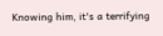Knowing him, it's a terrifying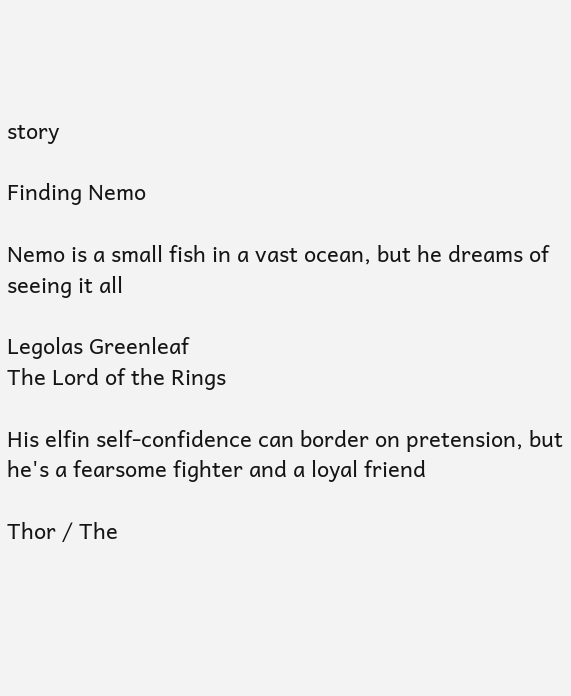story

Finding Nemo

Nemo is a small fish in a vast ocean, but he dreams of seeing it all

Legolas Greenleaf
The Lord of the Rings

His elfin self-confidence can border on pretension, but he's a fearsome fighter and a loyal friend

Thor / The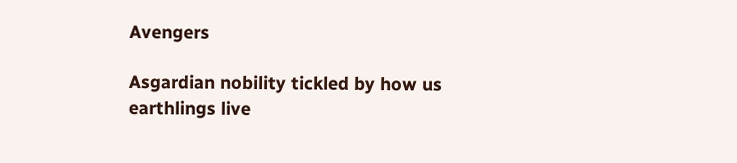Avengers

Asgardian nobility tickled by how us earthlings live